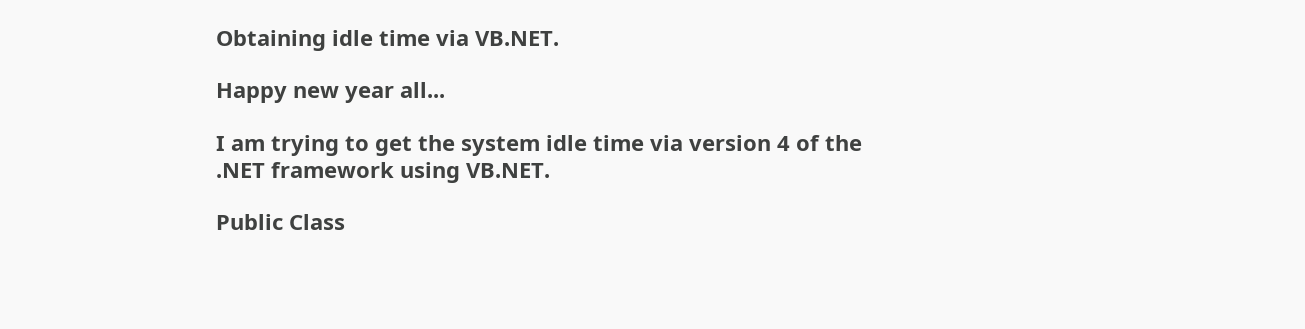Obtaining idle time via VB.NET.

Happy new year all...

I am trying to get the system idle time via version 4 of the .NET framework using VB.NET.

Public Class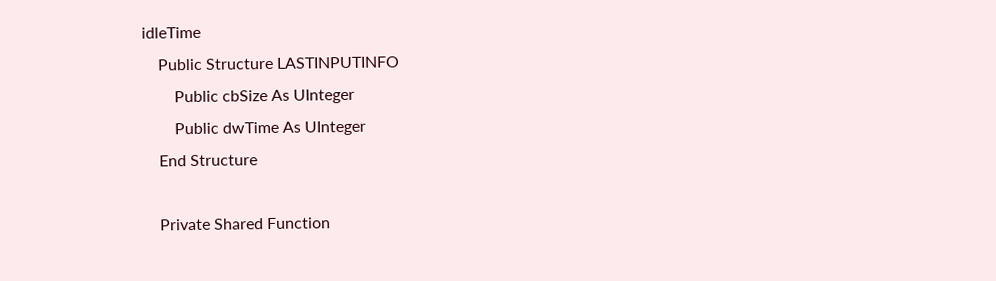idleTime
    Public Structure LASTINPUTINFO
        Public cbSize As UInteger
        Public dwTime As UInteger
    End Structure

    Private Shared Function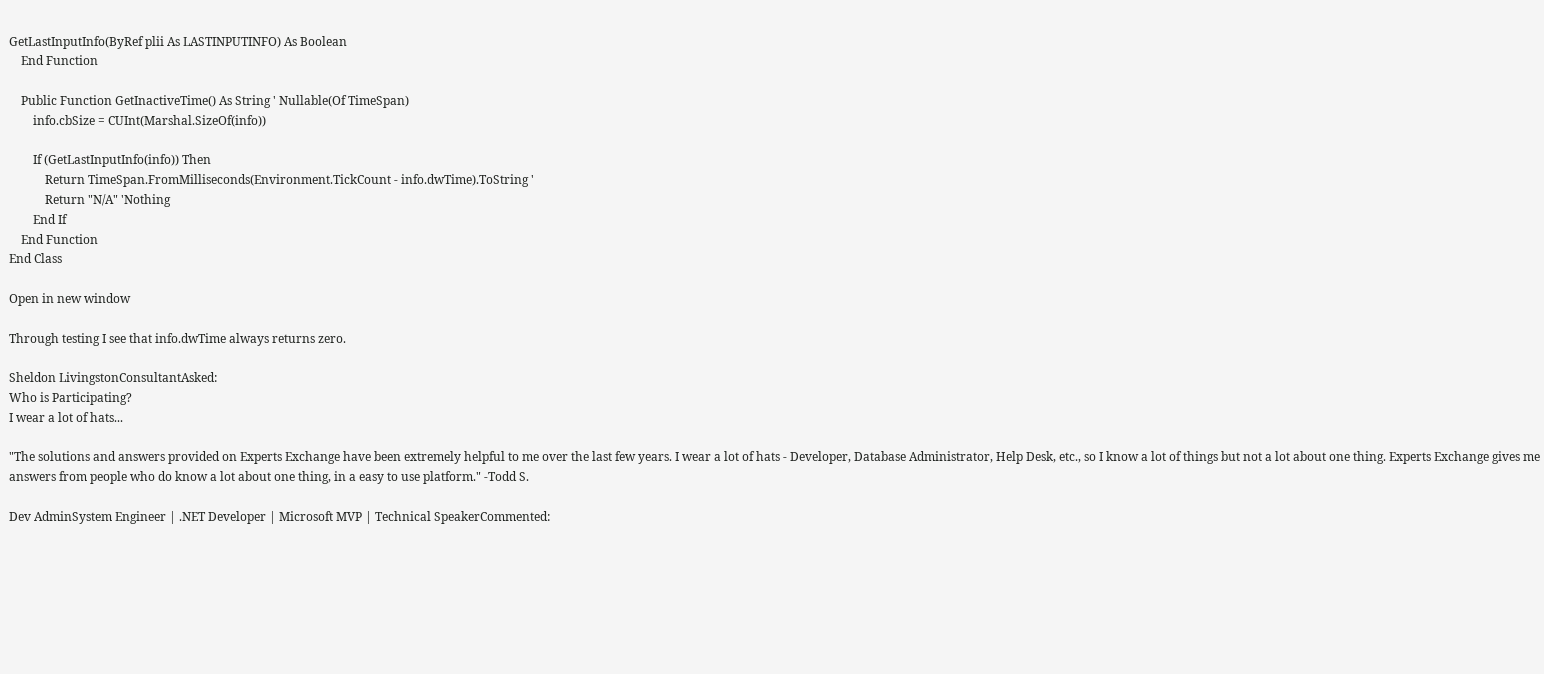GetLastInputInfo(ByRef plii As LASTINPUTINFO) As Boolean
    End Function

    Public Function GetInactiveTime() As String ' Nullable(Of TimeSpan)
        info.cbSize = CUInt(Marshal.SizeOf(info))

        If (GetLastInputInfo(info)) Then
            Return TimeSpan.FromMilliseconds(Environment.TickCount - info.dwTime).ToString '
            Return "N/A" 'Nothing
        End If
    End Function
End Class

Open in new window

Through testing I see that info.dwTime always returns zero.

Sheldon LivingstonConsultantAsked:
Who is Participating?
I wear a lot of hats...

"The solutions and answers provided on Experts Exchange have been extremely helpful to me over the last few years. I wear a lot of hats - Developer, Database Administrator, Help Desk, etc., so I know a lot of things but not a lot about one thing. Experts Exchange gives me answers from people who do know a lot about one thing, in a easy to use platform." -Todd S.

Dev AdminSystem Engineer | .NET Developer | Microsoft MVP | Technical SpeakerCommented: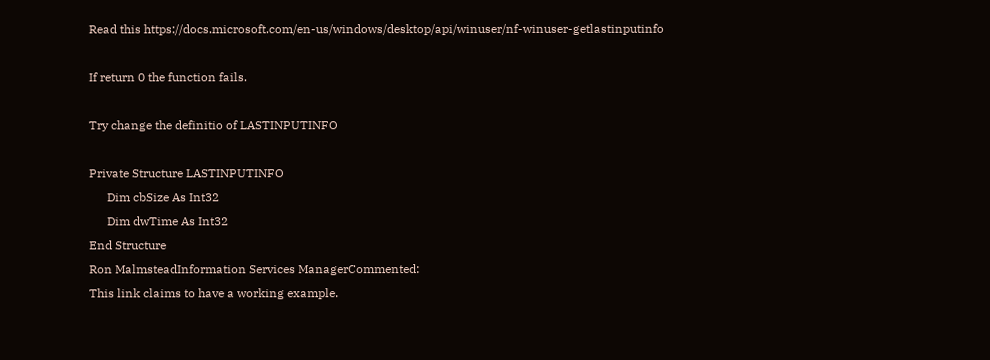Read this https://docs.microsoft.com/en-us/windows/desktop/api/winuser/nf-winuser-getlastinputinfo

If return 0 the function fails.

Try change the definitio of LASTINPUTINFO

Private Structure LASTINPUTINFO
      Dim cbSize As Int32
      Dim dwTime As Int32
End Structure
Ron MalmsteadInformation Services ManagerCommented:
This link claims to have a working example.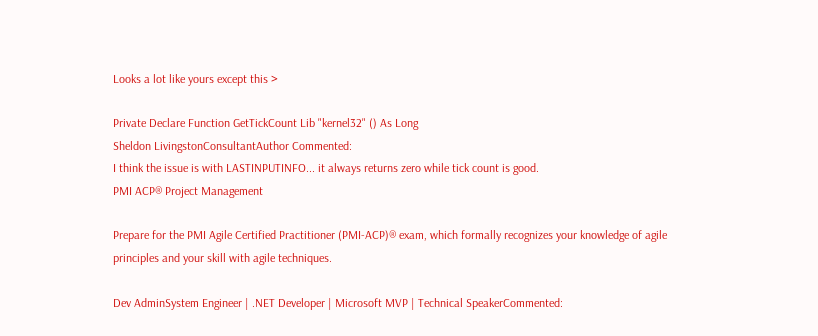Looks a lot like yours except this >

Private Declare Function GetTickCount Lib "kernel32" () As Long
Sheldon LivingstonConsultantAuthor Commented:
I think the issue is with LASTINPUTINFO... it always returns zero while tick count is good.
PMI ACP® Project Management

Prepare for the PMI Agile Certified Practitioner (PMI-ACP)® exam, which formally recognizes your knowledge of agile principles and your skill with agile techniques.

Dev AdminSystem Engineer | .NET Developer | Microsoft MVP | Technical SpeakerCommented: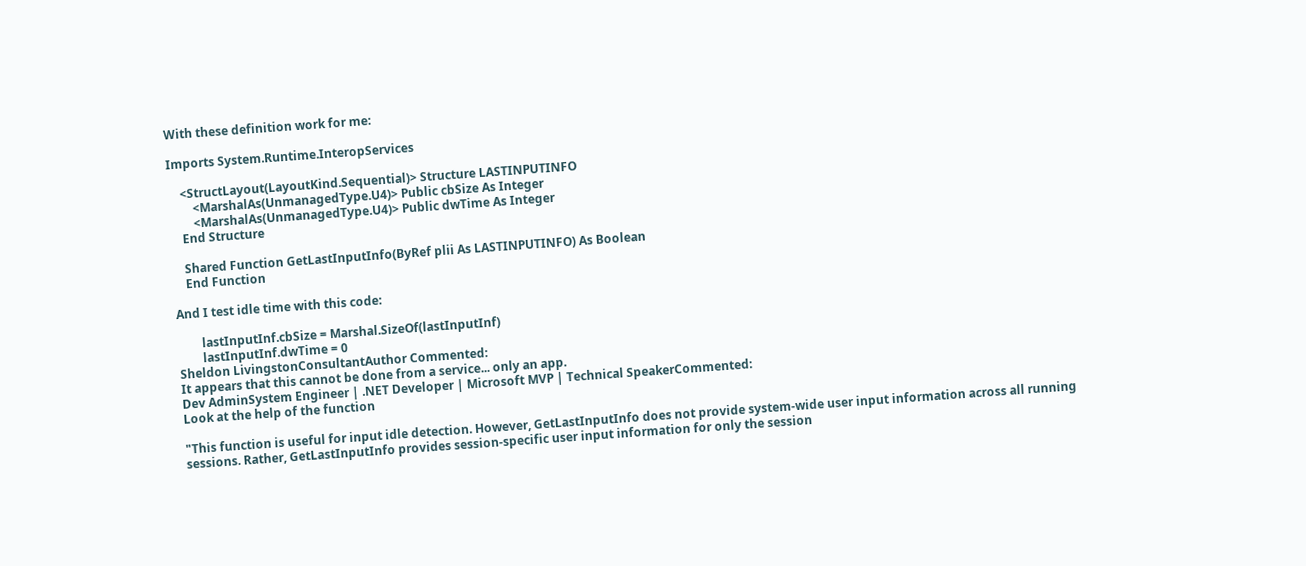With these definition work for me:

Imports System.Runtime.InteropServices

    <StructLayout(LayoutKind.Sequential)> Structure LASTINPUTINFO
        <MarshalAs(UnmanagedType.U4)> Public cbSize As Integer
        <MarshalAs(UnmanagedType.U4)> Public dwTime As Integer
    End Structure

    Shared Function GetLastInputInfo(ByRef plii As LASTINPUTINFO) As Boolean
    End Function

And I test idle time with this code:

        lastInputInf.cbSize = Marshal.SizeOf(lastInputInf)
        lastInputInf.dwTime = 0
Sheldon LivingstonConsultantAuthor Commented:
It appears that this cannot be done from a service... only an app.
Dev AdminSystem Engineer | .NET Developer | Microsoft MVP | Technical SpeakerCommented:
Look at the help of the function

"This function is useful for input idle detection. However, GetLastInputInfo does not provide system-wide user input information across all running sessions. Rather, GetLastInputInfo provides session-specific user input information for only the session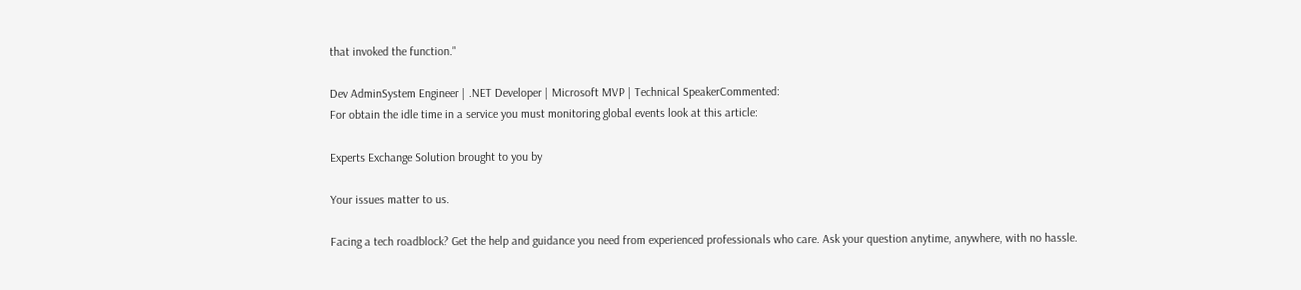that invoked the function."

Dev AdminSystem Engineer | .NET Developer | Microsoft MVP | Technical SpeakerCommented:
For obtain the idle time in a service you must monitoring global events look at this article:

Experts Exchange Solution brought to you by

Your issues matter to us.

Facing a tech roadblock? Get the help and guidance you need from experienced professionals who care. Ask your question anytime, anywhere, with no hassle.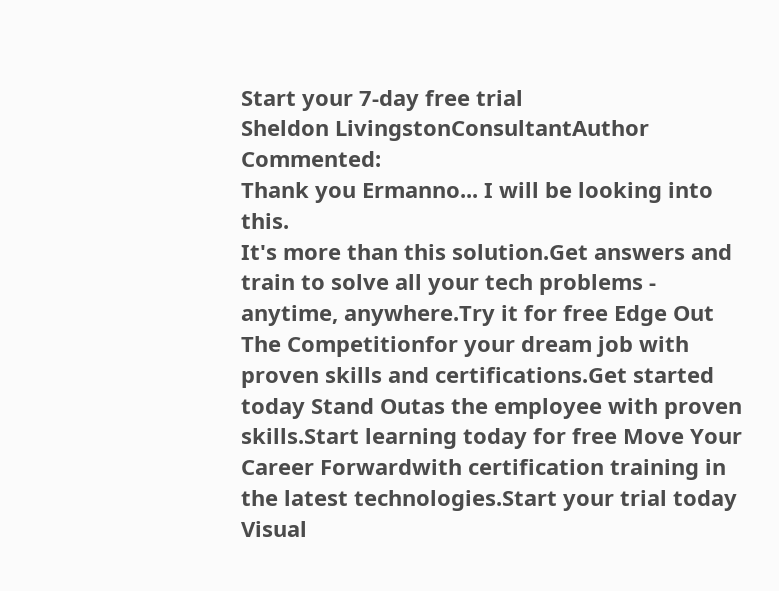Start your 7-day free trial
Sheldon LivingstonConsultantAuthor Commented:
Thank you Ermanno... I will be looking into this.
It's more than this solution.Get answers and train to solve all your tech problems - anytime, anywhere.Try it for free Edge Out The Competitionfor your dream job with proven skills and certifications.Get started today Stand Outas the employee with proven skills.Start learning today for free Move Your Career Forwardwith certification training in the latest technologies.Start your trial today
Visual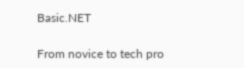Basic.NET

From novice to tech pro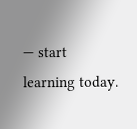— start learning today.